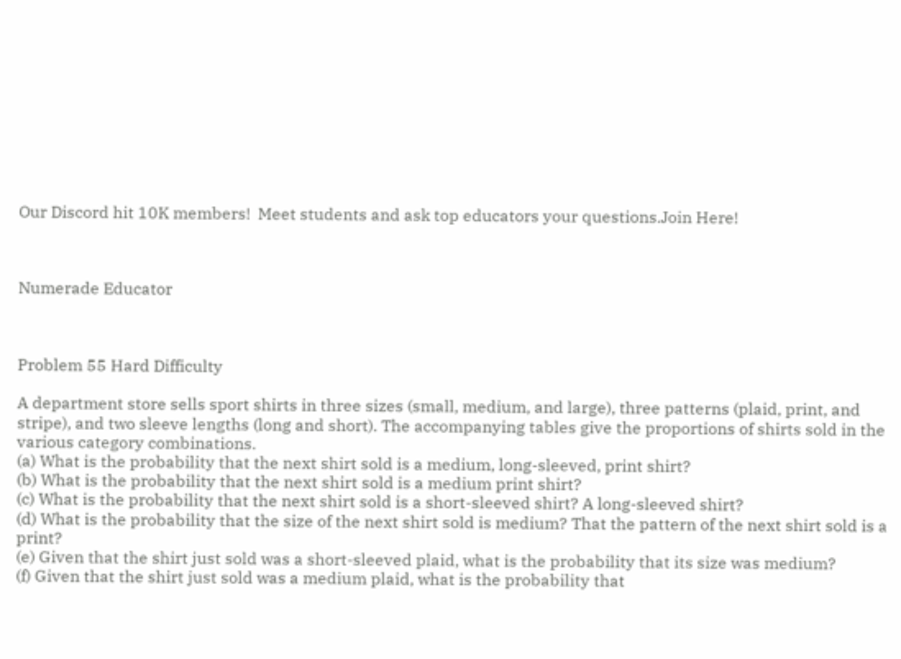Our Discord hit 10K members!  Meet students and ask top educators your questions.Join Here!



Numerade Educator



Problem 55 Hard Difficulty

A department store sells sport shirts in three sizes (small, medium, and large), three patterns (plaid, print, and stripe), and two sleeve lengths (long and short). The accompanying tables give the proportions of shirts sold in the various category combinations.
(a) What is the probability that the next shirt sold is a medium, long-sleeved, print shirt?
(b) What is the probability that the next shirt sold is a medium print shirt?
(c) What is the probability that the next shirt sold is a short-sleeved shirt? A long-sleeved shirt?
(d) What is the probability that the size of the next shirt sold is medium? That the pattern of the next shirt sold is a print?
(e) Given that the shirt just sold was a short-sleeved plaid, what is the probability that its size was medium?
(f) Given that the shirt just sold was a medium plaid, what is the probability that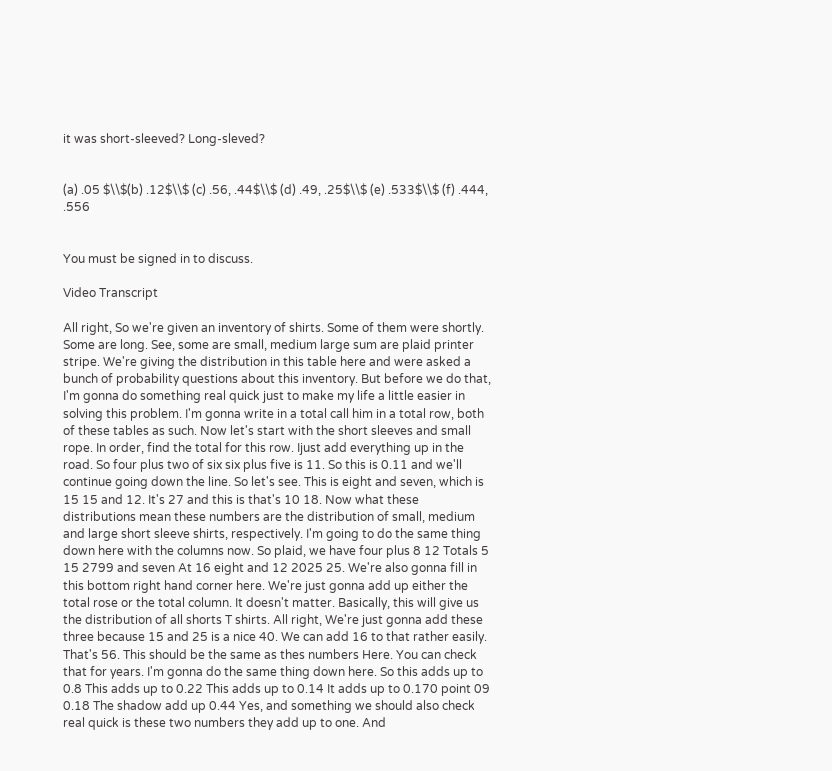it was short-sleeved? Long-sleved?


(a) .05 $\\$(b) .12$\\$ (c) .56, .44$\\$ (d) .49, .25$\\$ (e) .533$\\$ (f) .444, .556


You must be signed in to discuss.

Video Transcript

All right, So we're given an inventory of shirts. Some of them were shortly. Some are long. See, some are small, medium large sum are plaid printer stripe. We're giving the distribution in this table here and were asked a bunch of probability questions about this inventory. But before we do that, I'm gonna do something real quick just to make my life a little easier in solving this problem. I'm gonna write in a total call him in a total row, both of these tables as such. Now let's start with the short sleeves and small rope. In order, find the total for this row. Ijust add everything up in the road. So four plus two of six six plus five is 11. So this is 0.11 and we'll continue going down the line. So let's see. This is eight and seven, which is 15 15 and 12. It's 27 and this is that's 10 18. Now what these distributions mean these numbers are the distribution of small, medium and large short sleeve shirts, respectively. I'm going to do the same thing down here with the columns now. So plaid, we have four plus 8 12 Totals 5 15 2799 and seven At 16 eight and 12 2025 25. We're also gonna fill in this bottom right hand corner here. We're just gonna add up either the total rose or the total column. It doesn't matter. Basically, this will give us the distribution of all shorts T shirts. All right, We're just gonna add these three because 15 and 25 is a nice 40. We can add 16 to that rather easily. That's 56. This should be the same as thes numbers Here. You can check that for years. I'm gonna do the same thing down here. So this adds up to 0.8 This adds up to 0.22 This adds up to 0.14 It adds up to 0.170 point 09 0.18 The shadow add up 0.44 Yes, and something we should also check real quick is these two numbers they add up to one. And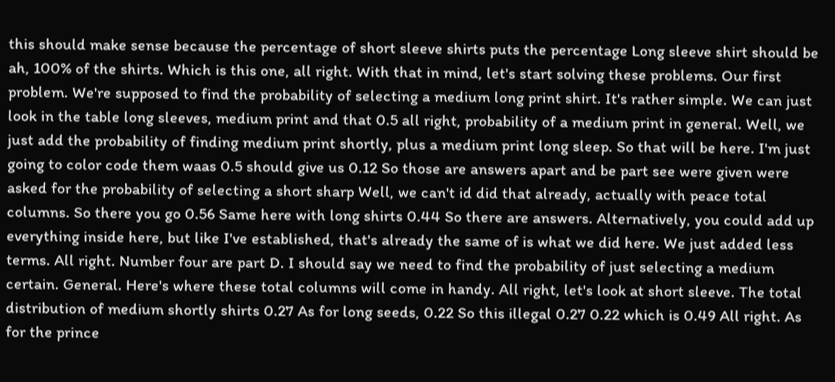this should make sense because the percentage of short sleeve shirts puts the percentage Long sleeve shirt should be ah, 100% of the shirts. Which is this one, all right. With that in mind, let's start solving these problems. Our first problem. We're supposed to find the probability of selecting a medium long print shirt. It's rather simple. We can just look in the table long sleeves, medium print and that 0.5 all right, probability of a medium print in general. Well, we just add the probability of finding medium print shortly, plus a medium print long sleep. So that will be here. I'm just going to color code them waas 0.5 should give us 0.12 So those are answers apart and be part see were given were asked for the probability of selecting a short sharp Well, we can't id did that already, actually with peace total columns. So there you go 0.56 Same here with long shirts 0.44 So there are answers. Alternatively, you could add up everything inside here, but like I've established, that's already the same of is what we did here. We just added less terms. All right. Number four are part D. I should say we need to find the probability of just selecting a medium certain. General. Here's where these total columns will come in handy. All right, let's look at short sleeve. The total distribution of medium shortly shirts 0.27 As for long seeds, 0.22 So this illegal 0.27 0.22 which is 0.49 All right. As for the prince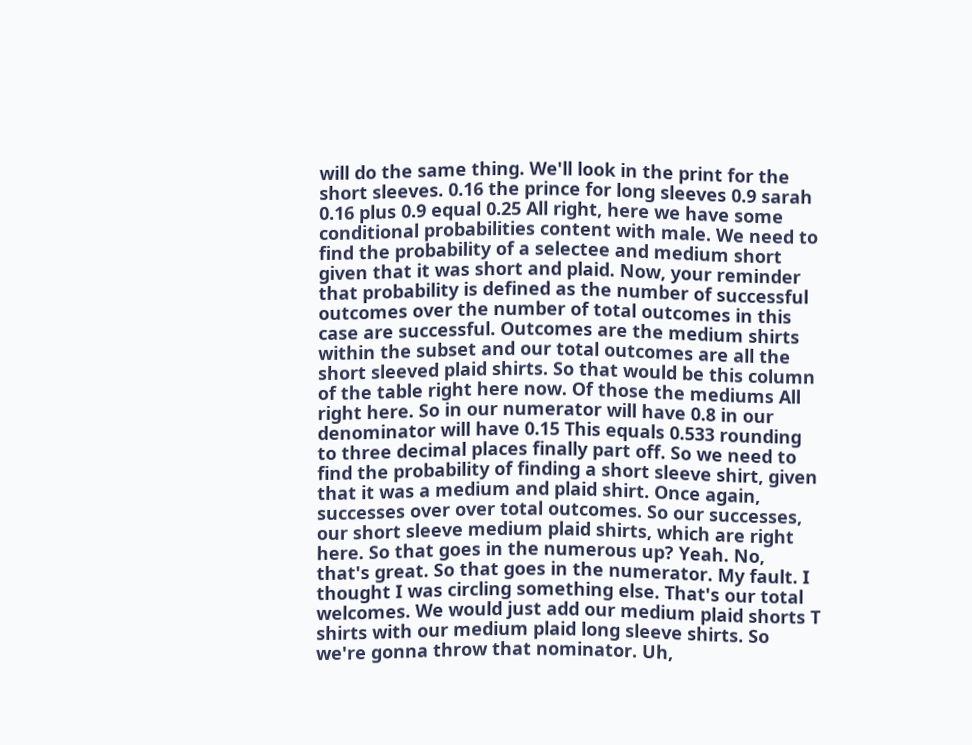will do the same thing. We'll look in the print for the short sleeves. 0.16 the prince for long sleeves 0.9 sarah 0.16 plus 0.9 equal 0.25 All right, here we have some conditional probabilities content with male. We need to find the probability of a selectee and medium short given that it was short and plaid. Now, your reminder that probability is defined as the number of successful outcomes over the number of total outcomes in this case are successful. Outcomes are the medium shirts within the subset and our total outcomes are all the short sleeved plaid shirts. So that would be this column of the table right here now. Of those the mediums All right here. So in our numerator will have 0.8 in our denominator will have 0.15 This equals 0.533 rounding to three decimal places finally part off. So we need to find the probability of finding a short sleeve shirt, given that it was a medium and plaid shirt. Once again, successes over over total outcomes. So our successes, our short sleeve medium plaid shirts, which are right here. So that goes in the numerous up? Yeah. No, that's great. So that goes in the numerator. My fault. I thought I was circling something else. That's our total welcomes. We would just add our medium plaid shorts T shirts with our medium plaid long sleeve shirts. So we're gonna throw that nominator. Uh,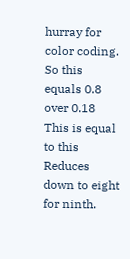hurray for color coding. So this equals 0.8 over 0.18 This is equal to this Reduces down to eight for ninth.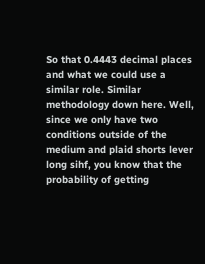So that 0.4443 decimal places and what we could use a similar role. Similar methodology down here. Well, since we only have two conditions outside of the medium and plaid shorts lever long sihf, you know that the probability of getting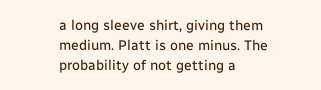a long sleeve shirt, giving them medium. Platt is one minus. The probability of not getting a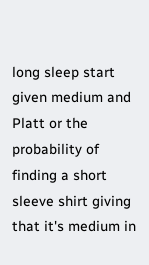long sleep start given medium and Platt or the probability of finding a short sleeve shirt giving that it's medium in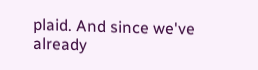plaid. And since we've already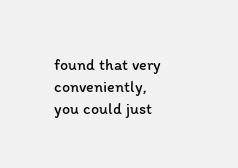found that very conveniently, you could just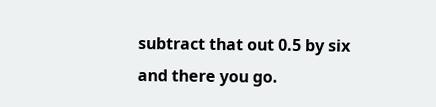subtract that out 0.5 by six and there you go.